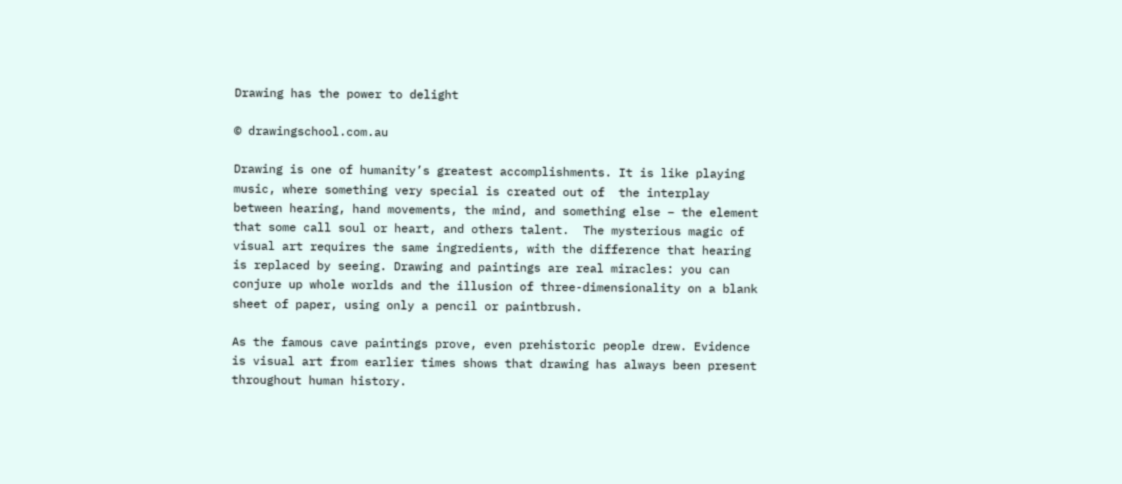Drawing has the power to delight

© drawingschool.com.au

Drawing is one of humanity’s greatest accomplishments. It is like playing music, where something very special is created out of  the interplay between hearing, hand movements, the mind, and something else – the element that some call soul or heart, and others talent.  The mysterious magic of visual art requires the same ingredients, with the difference that hearing is replaced by seeing. Drawing and paintings are real miracles: you can conjure up whole worlds and the illusion of three-dimensionality on a blank sheet of paper, using only a pencil or paintbrush.

As the famous cave paintings prove, even prehistoric people drew. Evidence is visual art from earlier times shows that drawing has always been present throughout human history.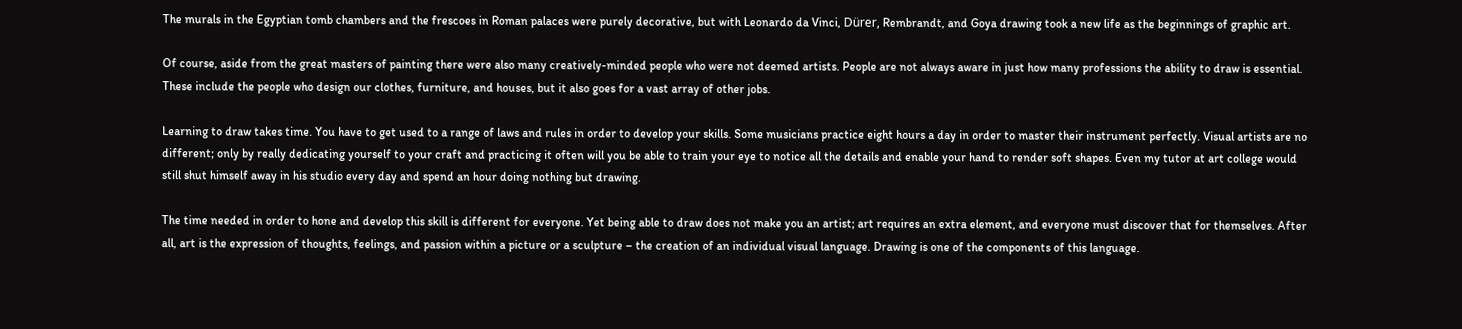The murals in the Egyptian tomb chambers and the frescoes in Roman palaces were purely decorative, but with Leonardo da Vinci, Dürer, Rembrandt, and Goya drawing took a new life as the beginnings of graphic art.

Of course, aside from the great masters of painting there were also many creatively-minded people who were not deemed artists. People are not always aware in just how many professions the ability to draw is essential. These include the people who design our clothes, furniture, and houses, but it also goes for a vast array of other jobs.

Learning to draw takes time. You have to get used to a range of laws and rules in order to develop your skills. Some musicians practice eight hours a day in order to master their instrument perfectly. Visual artists are no different; only by really dedicating yourself to your craft and practicing it often will you be able to train your eye to notice all the details and enable your hand to render soft shapes. Even my tutor at art college would still shut himself away in his studio every day and spend an hour doing nothing but drawing.

The time needed in order to hone and develop this skill is different for everyone. Yet being able to draw does not make you an artist; art requires an extra element, and everyone must discover that for themselves. After  all, art is the expression of thoughts, feelings, and passion within a picture or a sculpture – the creation of an individual visual language. Drawing is one of the components of this language.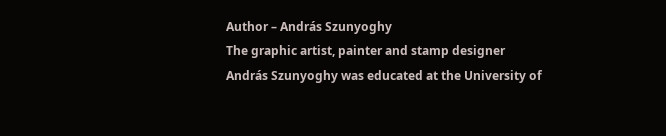Author – András Szunyoghy
The graphic artist, painter and stamp designer András Szunyoghy was educated at the University of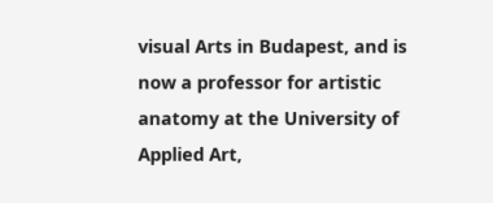visual Arts in Budapest, and is now a professor for artistic anatomy at the University of Applied Art,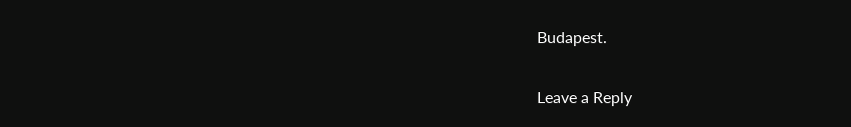Budapest.

Leave a Reply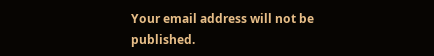Your email address will not be published.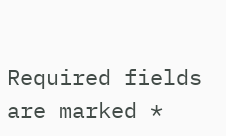Required fields are marked *